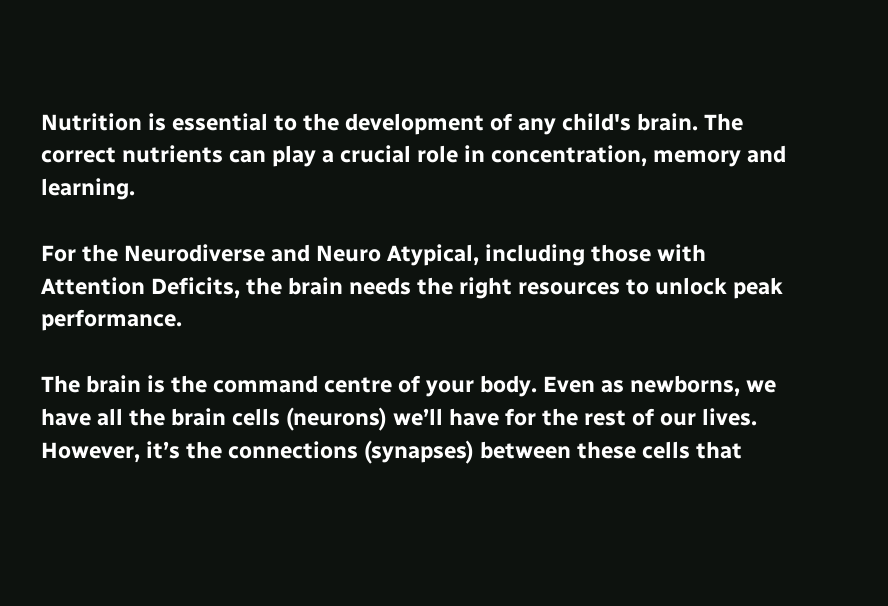Nutrition is essential to the development of any child's brain. The correct nutrients can play a crucial role in concentration, memory and learning.

For the Neurodiverse and Neuro Atypical, including those with Attention Deficits, the brain needs the right resources to unlock peak performance.

The brain is the command centre of your body. Even as newborns, we have all the brain cells (neurons) we’ll have for the rest of our lives. However, it’s the connections (synapses) between these cells that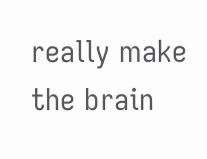really make the brain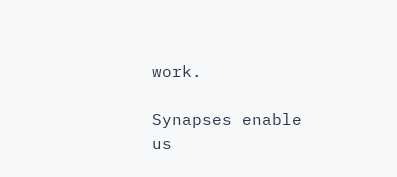work.

Synapses enable us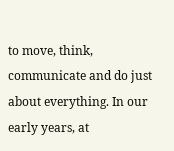to move, think, communicate and do just about everything. In our early years, at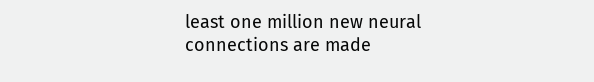least one million new neural connections are made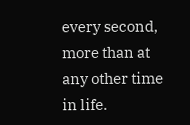every second, more than at any other time in life.